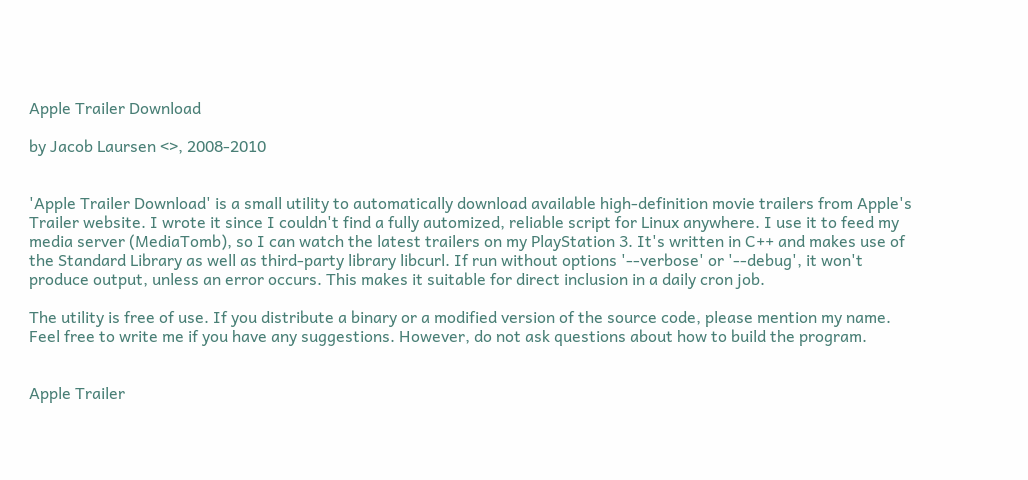Apple Trailer Download

by Jacob Laursen <>, 2008-2010


'Apple Trailer Download' is a small utility to automatically download available high-definition movie trailers from Apple's Trailer website. I wrote it since I couldn't find a fully automized, reliable script for Linux anywhere. I use it to feed my media server (MediaTomb), so I can watch the latest trailers on my PlayStation 3. It's written in C++ and makes use of the Standard Library as well as third-party library libcurl. If run without options '--verbose' or '--debug', it won't produce output, unless an error occurs. This makes it suitable for direct inclusion in a daily cron job.

The utility is free of use. If you distribute a binary or a modified version of the source code, please mention my name. Feel free to write me if you have any suggestions. However, do not ask questions about how to build the program.


Apple Trailer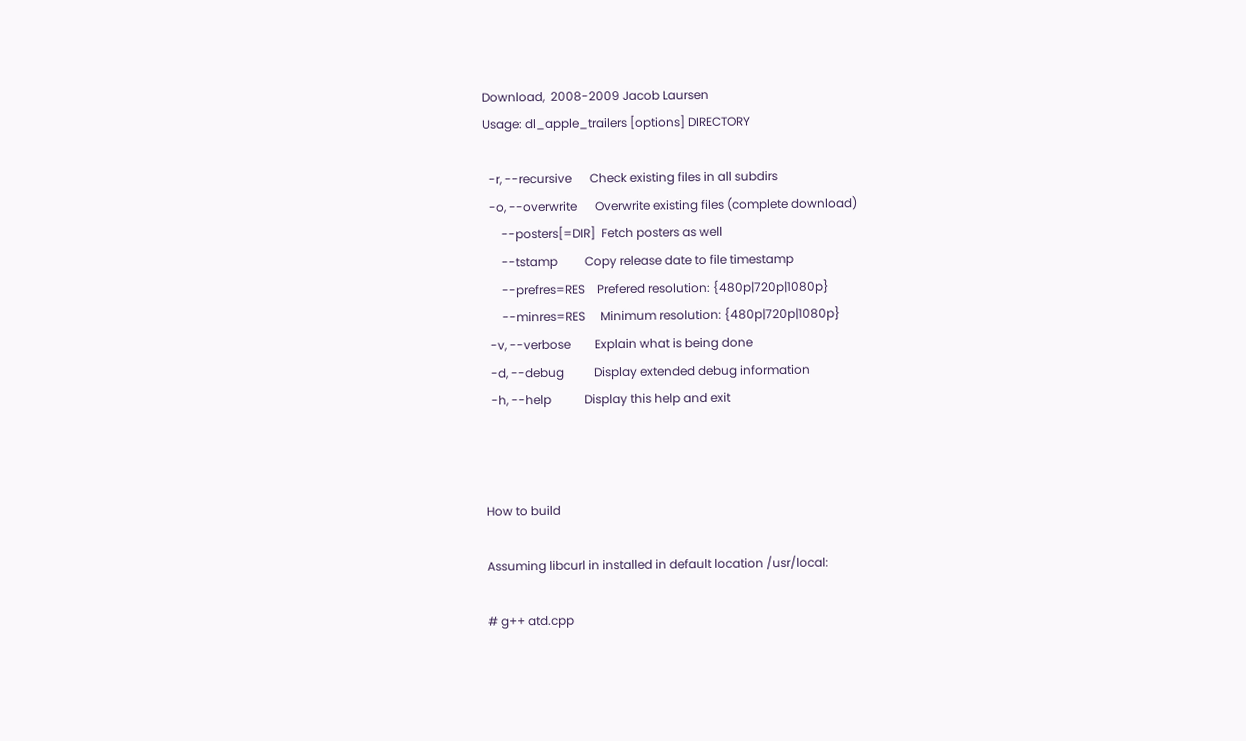Download,  2008-2009 Jacob Laursen
Usage: dl_apple_trailers [options] DIRECTORY

  -r, --recursive      Check existing files in all subdirs
  -o, --overwrite      Overwrite existing files (complete download)
      --posters[=DIR]  Fetch posters as well
      --tstamp         Copy release date to file timestamp
      --prefres=RES    Prefered resolution: {480p|720p|1080p}
      --minres=RES     Minimum resolution: {480p|720p|1080p}
  -v, --verbose        Explain what is being done
  -d, --debug          Display extended debug information
  -h, --help           Display this help and exit



How to build

Assuming libcurl in installed in default location /usr/local:

# g++ atd.cpp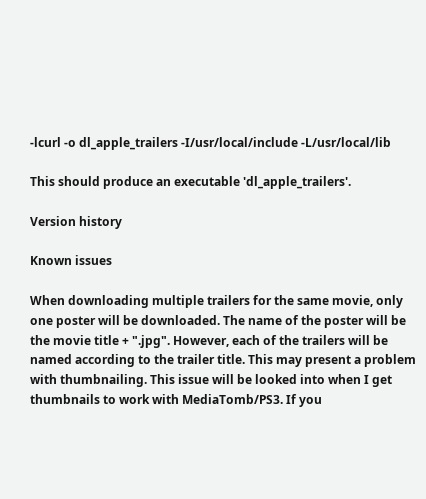-lcurl -o dl_apple_trailers -I/usr/local/include -L/usr/local/lib

This should produce an executable 'dl_apple_trailers'.

Version history

Known issues

When downloading multiple trailers for the same movie, only one poster will be downloaded. The name of the poster will be the movie title + ".jpg". However, each of the trailers will be named according to the trailer title. This may present a problem with thumbnailing. This issue will be looked into when I get thumbnails to work with MediaTomb/PS3. If you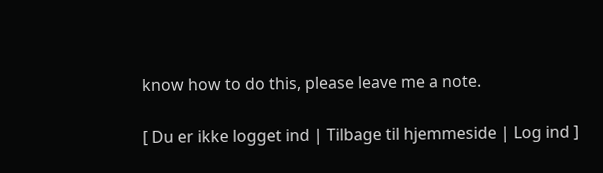know how to do this, please leave me a note.

[ Du er ikke logget ind | Tilbage til hjemmeside | Log ind ]